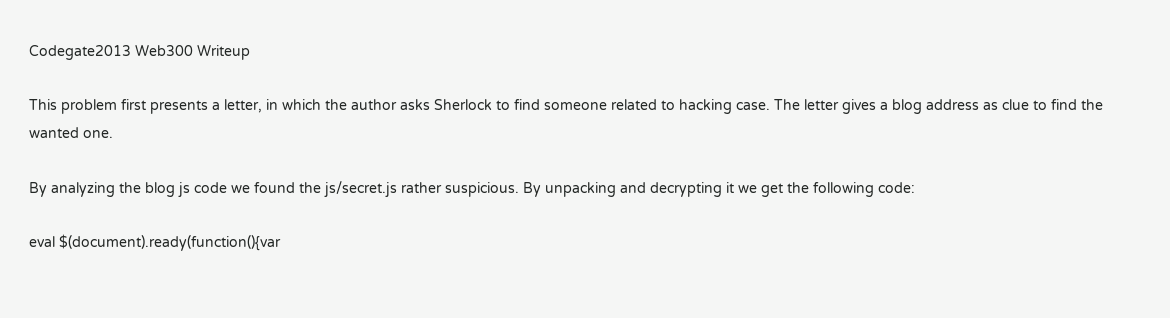Codegate2013 Web300 Writeup

This problem first presents a letter, in which the author asks Sherlock to find someone related to hacking case. The letter gives a blog address as clue to find the wanted one.

By analyzing the blog js code we found the js/secret.js rather suspicious. By unpacking and decrypting it we get the following code:

eval $(document).ready(function(){var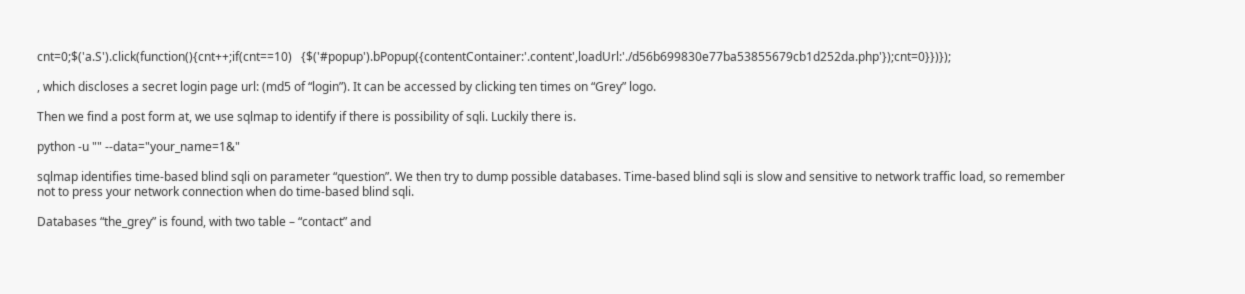cnt=0;$('a.S').click(function(){cnt++;if(cnt==10)   {$('#popup').bPopup({contentContainer:'.content',loadUrl:'./d56b699830e77ba53855679cb1d252da.php'});cnt=0}})});

, which discloses a secret login page url: (md5 of “login”). It can be accessed by clicking ten times on “Grey” logo.

Then we find a post form at, we use sqlmap to identify if there is possibility of sqli. Luckily there is.

python -u "" --data="your_name=1&"

sqlmap identifies time-based blind sqli on parameter “question”. We then try to dump possible databases. Time-based blind sqli is slow and sensitive to network traffic load, so remember not to press your network connection when do time-based blind sqli.

Databases “the_grey” is found, with two table – “contact” and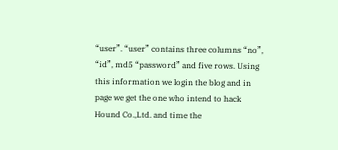“user”. “user” contains three columns “no”, “id”, md5 “password” and five rows. Using this information we login the blog and in page we get the one who intend to hack Hound Co.,Ltd. and time the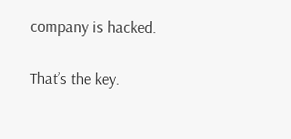company is hacked.

That’s the key.